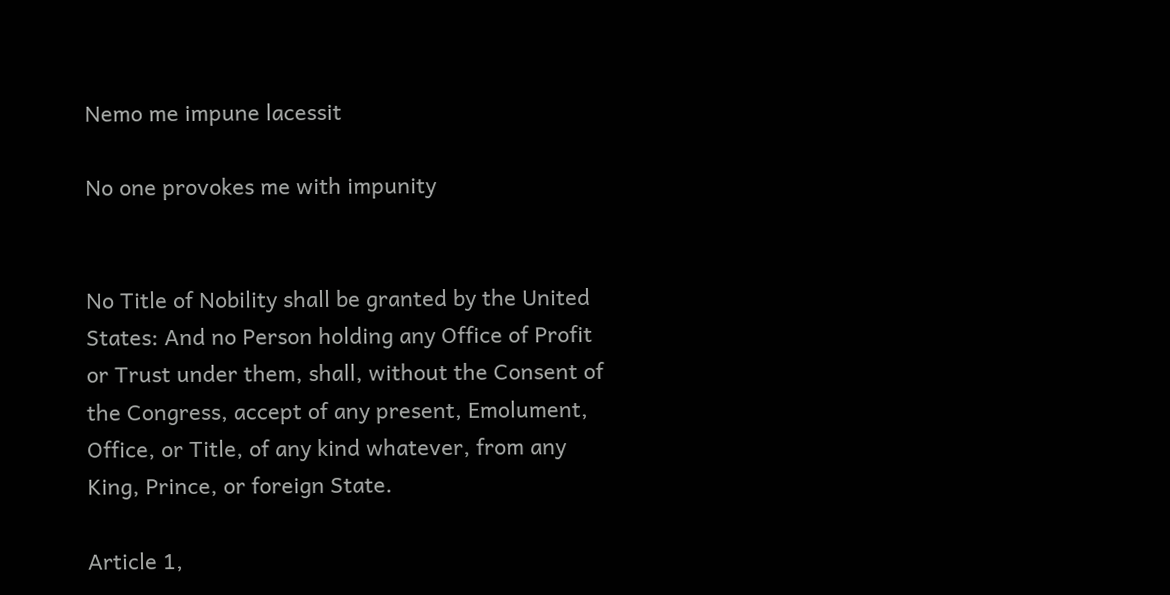Nemo me impune lacessit

No one provokes me with impunity


No Title of Nobility shall be granted by the United States: And no Person holding any Office of Profit or Trust under them, shall, without the Consent of the Congress, accept of any present, Emolument, Office, or Title, of any kind whatever, from any King, Prince, or foreign State.

Article 1,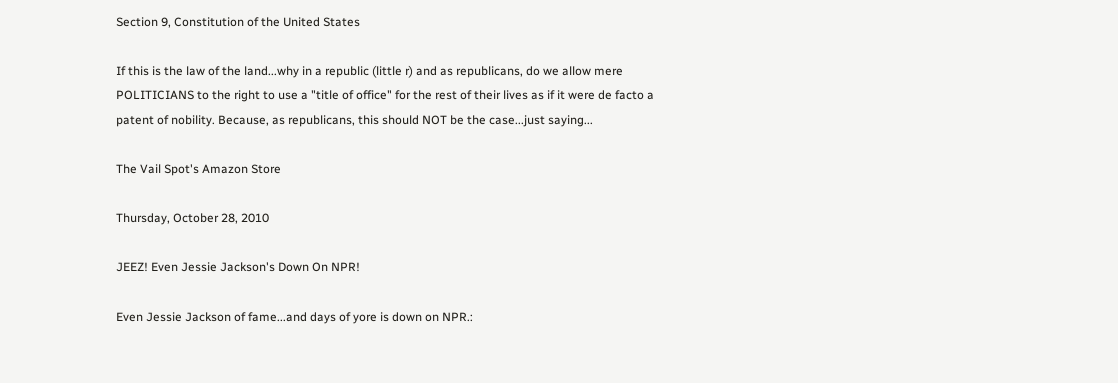Section 9, Constitution of the United States

If this is the law of the land...why in a republic (little r) and as republicans, do we allow mere POLITICIANS to the right to use a "title of office" for the rest of their lives as if it were de facto a patent of nobility. Because, as republicans, this should NOT be the case...just saying...

The Vail Spot's Amazon Store

Thursday, October 28, 2010

JEEZ! Even Jessie Jackson's Down On NPR!

Even Jessie Jackson of fame...and days of yore is down on NPR.: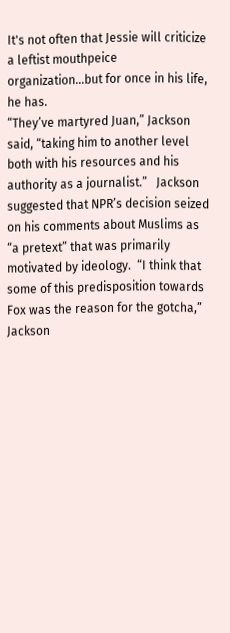It's not often that Jessie will criticize a leftist mouthpeice organization...but for once in his life, he has.
“They’ve martyred Juan,” Jackson said, “taking him to another level both with his resources and his authority as a journalist.”   Jackson suggested that NPR’s decision seized on his comments about Muslims as “a pretext” that was primarily motivated by ideology.  “I think that some of this predisposition towards Fox was the reason for the gotcha,” Jackson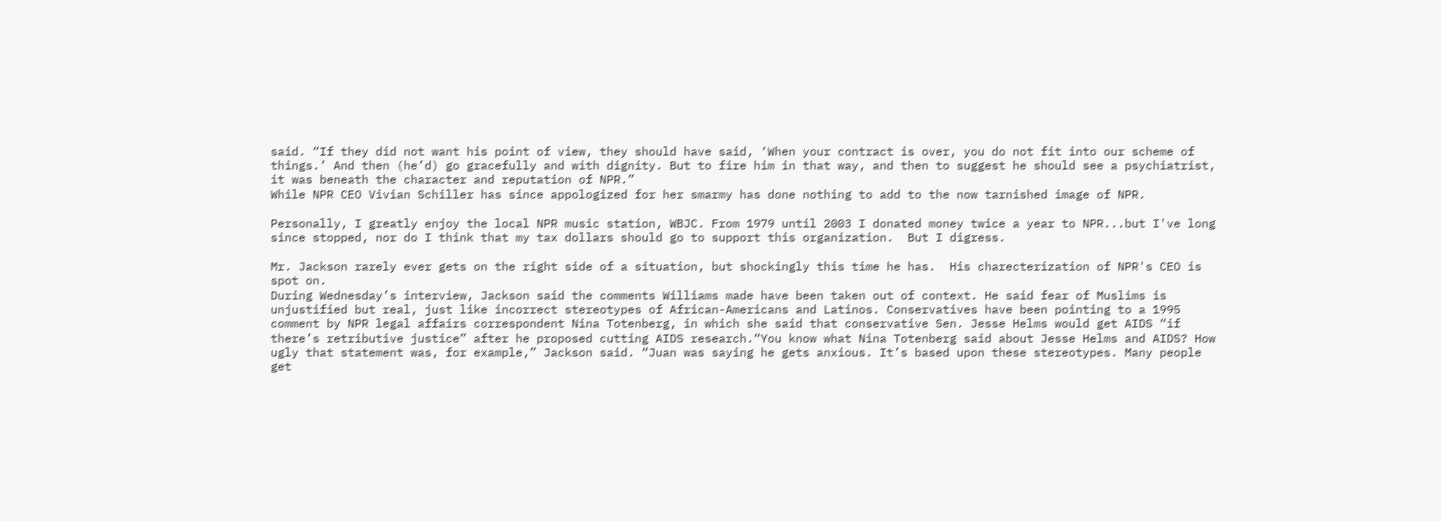said. “If they did not want his point of view, they should have said, ‘When your contract is over, you do not fit into our scheme of things.’ And then (he’d) go gracefully and with dignity. But to fire him in that way, and then to suggest he should see a psychiatrist, it was beneath the character and reputation of NPR.”
While NPR CEO Vivian Schiller has since appologized for her smarmy has done nothing to add to the now tarnished image of NPR.

Personally, I greatly enjoy the local NPR music station, WBJC. From 1979 until 2003 I donated money twice a year to NPR...but I've long since stopped, nor do I think that my tax dollars should go to support this organization.  But I digress.

Mr. Jackson rarely ever gets on the right side of a situation, but shockingly this time he has.  His charecterization of NPR's CEO is spot on.
During Wednesday’s interview, Jackson said the comments Williams made have been taken out of context. He said fear of Muslims is unjustified but real, just like incorrect stereotypes of African-Americans and Latinos. Conservatives have been pointing to a 1995 comment by NPR legal affairs correspondent Nina Totenberg, in which she said that conservative Sen. Jesse Helms would get AIDS “if there’s retributive justice” after he proposed cutting AIDS research.“You know what Nina Totenberg said about Jesse Helms and AIDS? How ugly that statement was, for example,” Jackson said. “Juan was saying he gets anxious. It’s based upon these stereotypes. Many people get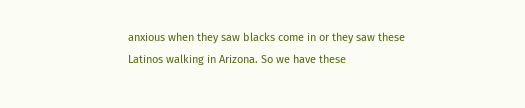anxious when they saw blacks come in or they saw these Latinos walking in Arizona. So we have these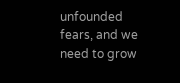unfounded fears, and we need to grow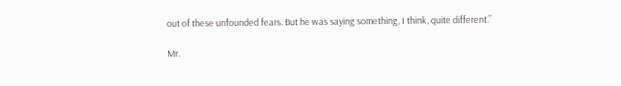out of these unfounded fears. But he was saying something, I think, quite different.”

Mr.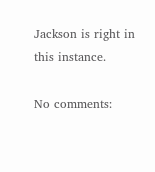Jackson is right in this instance.

No comments: